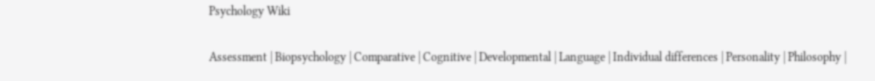Psychology Wiki

Assessment | Biopsychology | Comparative | Cognitive | Developmental | Language | Individual differences | Personality | Philosophy |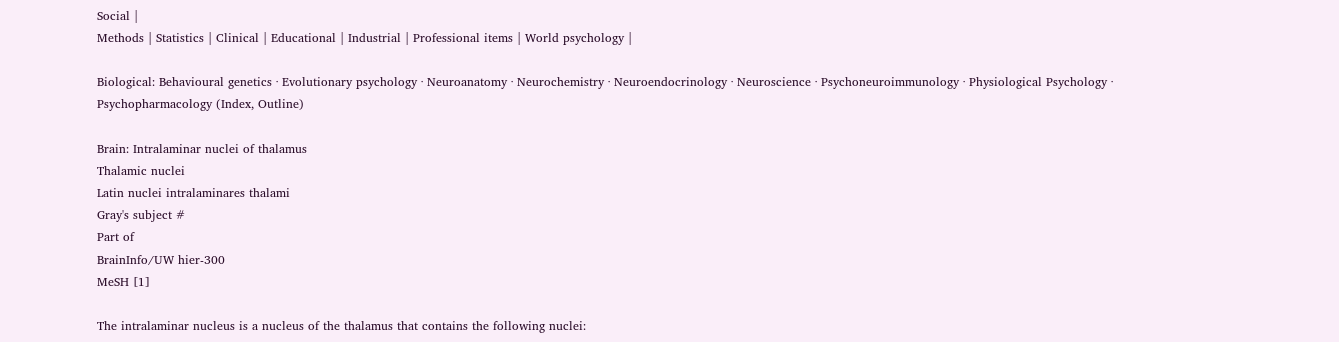Social |
Methods | Statistics | Clinical | Educational | Industrial | Professional items | World psychology |

Biological: Behavioural genetics · Evolutionary psychology · Neuroanatomy · Neurochemistry · Neuroendocrinology · Neuroscience · Psychoneuroimmunology · Physiological Psychology · Psychopharmacology (Index, Outline)

Brain: Intralaminar nuclei of thalamus
Thalamic nuclei
Latin nuclei intralaminares thalami
Gray's subject #
Part of
BrainInfo/UW hier-300
MeSH [1]

The intralaminar nucleus is a nucleus of the thalamus that contains the following nuclei: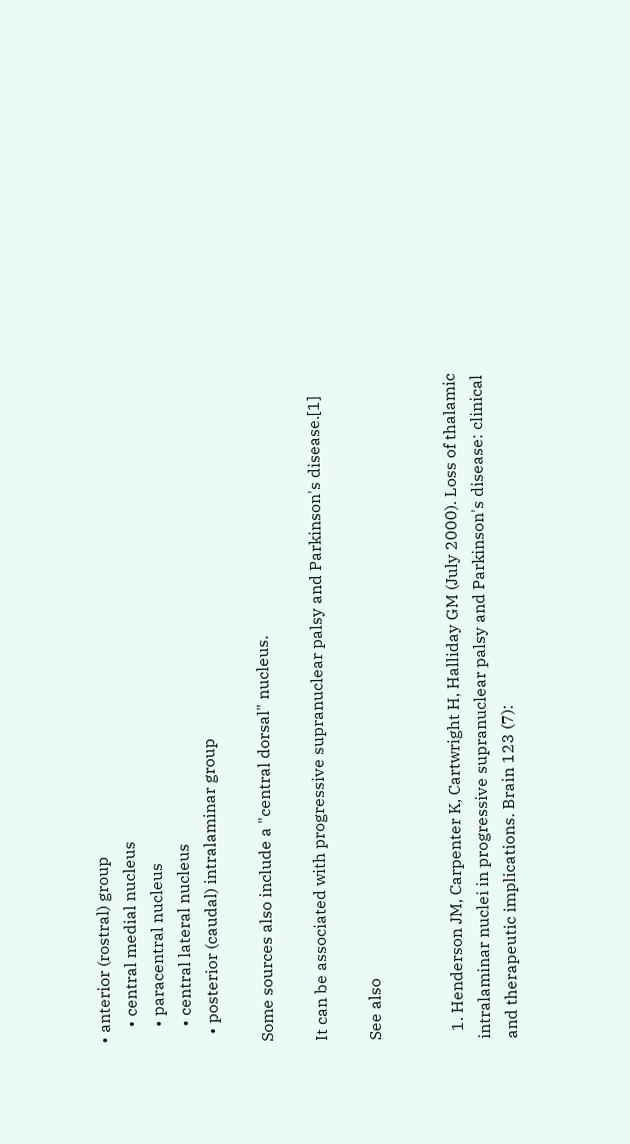• anterior (rostral) group
    • central medial nucleus
    • paracentral nucleus
    • central lateral nucleus
  • posterior (caudal) intralaminar group

Some sources also include a "central dorsal" nucleus.

It can be associated with progressive supranuclear palsy and Parkinson's disease.[1]

See also


  1. Henderson JM, Carpenter K, Cartwright H, Halliday GM (July 2000). Loss of thalamic intralaminar nuclei in progressive supranuclear palsy and Parkinson's disease: clinical and therapeutic implications. Brain 123 (7):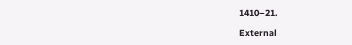1410–21.

External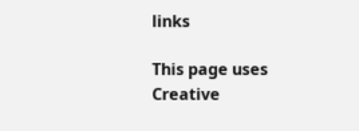links

This page uses Creative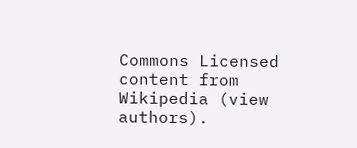Commons Licensed content from Wikipedia (view authors).